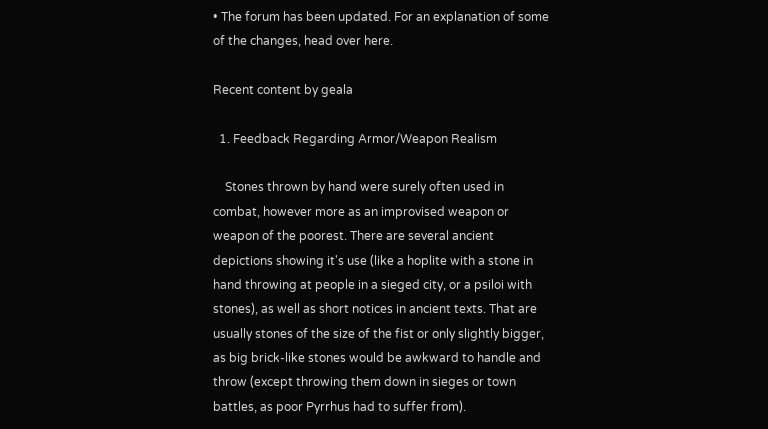• The forum has been updated. For an explanation of some of the changes, head over here.

Recent content by geala

  1. Feedback Regarding Armor/Weapon Realism

    Stones thrown by hand were surely often used in combat, however more as an improvised weapon or weapon of the poorest. There are several ancient depictions showing it's use (like a hoplite with a stone in hand throwing at people in a sieged city, or a psiloi with stones), as well as short notices in ancient texts. That are usually stones of the size of the fist or only slightly bigger, as big brick-like stones would be awkward to handle and throw (except throwing them down in sieges or town battles, as poor Pyrrhus had to suffer from).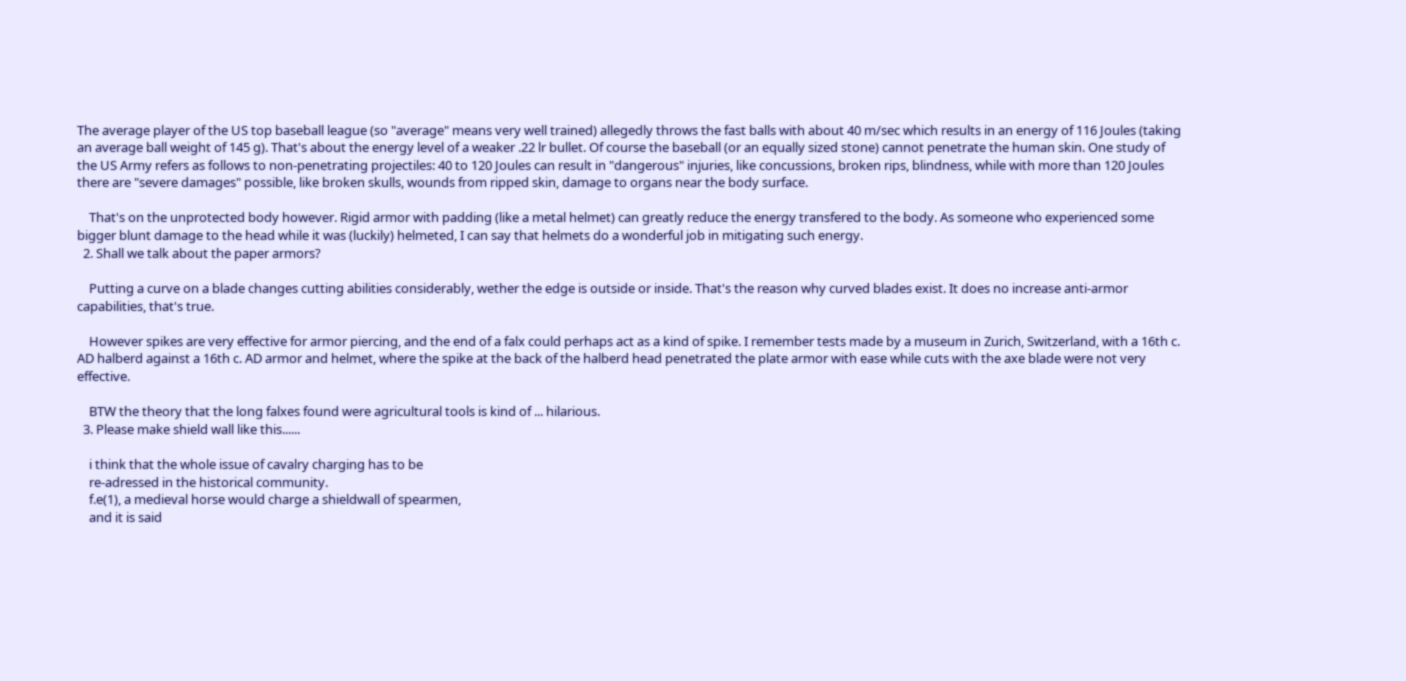The average player of the US top baseball league (so "average" means very well trained) allegedly throws the fast balls with about 40 m/sec which results in an energy of 116 Joules (taking an average ball weight of 145 g). That's about the energy level of a weaker .22 lr bullet. Of course the baseball (or an equally sized stone) cannot penetrate the human skin. One study of the US Army refers as follows to non-penetrating projectiles: 40 to 120 Joules can result in "dangerous" injuries, like concussions, broken rips, blindness, while with more than 120 Joules there are "severe damages" possible, like broken skulls, wounds from ripped skin, damage to organs near the body surface.

    That's on the unprotected body however. Rigid armor with padding (like a metal helmet) can greatly reduce the energy transfered to the body. As someone who experienced some bigger blunt damage to the head while it was (luckily) helmeted, I can say that helmets do a wonderful job in mitigating such energy.
  2. Shall we talk about the paper armors?

    Putting a curve on a blade changes cutting abilities considerably, wether the edge is outside or inside. That's the reason why curved blades exist. It does no increase anti-armor capabilities, that's true.

    However spikes are very effective for armor piercing, and the end of a falx could perhaps act as a kind of spike. I remember tests made by a museum in Zurich, Switzerland, with a 16th c. AD halberd against a 16th c. AD armor and helmet, where the spike at the back of the halberd head penetrated the plate armor with ease while cuts with the axe blade were not very effective.

    BTW the theory that the long falxes found were agricultural tools is kind of ... hilarious.
  3. Please make shield wall like this......

    i think that the whole issue of cavalry charging has to be
    re-adressed in the historical community.
    f.e(1), a medieval horse would charge a shieldwall of spearmen,
    and it is said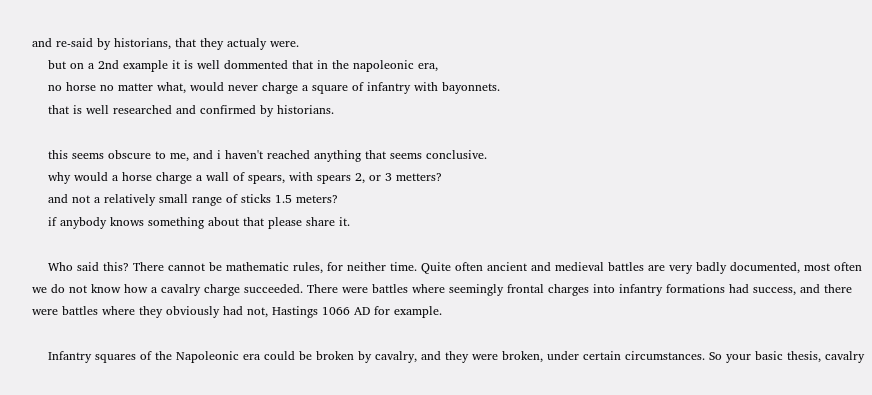and re-said by historians, that they actualy were.
    but on a 2nd example it is well dommented that in the napoleonic era,
    no horse no matter what, would never charge a square of infantry with bayonnets.
    that is well researched and confirmed by historians.

    this seems obscure to me, and i haven't reached anything that seems conclusive.
    why would a horse charge a wall of spears, with spears 2, or 3 metters?
    and not a relatively small range of sticks 1.5 meters?
    if anybody knows something about that please share it.

    Who said this? There cannot be mathematic rules, for neither time. Quite often ancient and medieval battles are very badly documented, most often we do not know how a cavalry charge succeeded. There were battles where seemingly frontal charges into infantry formations had success, and there were battles where they obviously had not, Hastings 1066 AD for example.

    Infantry squares of the Napoleonic era could be broken by cavalry, and they were broken, under certain circumstances. So your basic thesis, cavalry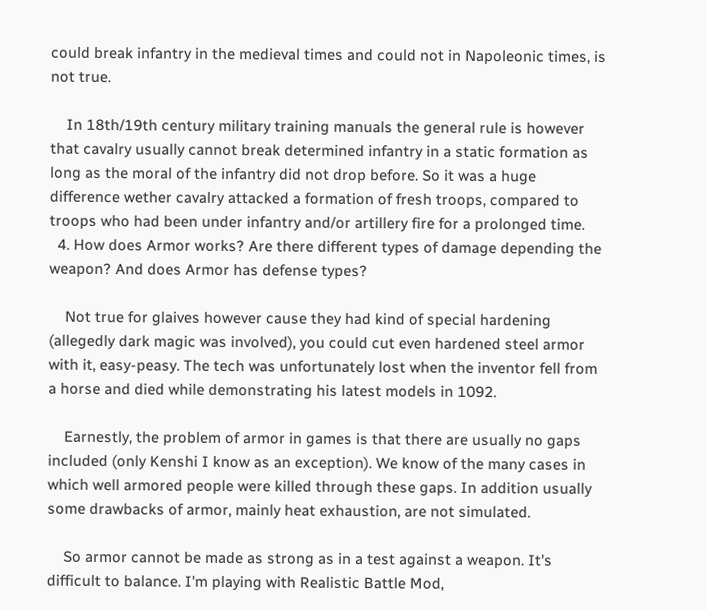could break infantry in the medieval times and could not in Napoleonic times, is not true.

    In 18th/19th century military training manuals the general rule is however that cavalry usually cannot break determined infantry in a static formation as long as the moral of the infantry did not drop before. So it was a huge difference wether cavalry attacked a formation of fresh troops, compared to troops who had been under infantry and/or artillery fire for a prolonged time.
  4. How does Armor works? Are there different types of damage depending the weapon? And does Armor has defense types?

    Not true for glaives however cause they had kind of special hardening (allegedly dark magic was involved), you could cut even hardened steel armor with it, easy-peasy. The tech was unfortunately lost when the inventor fell from a horse and died while demonstrating his latest models in 1092.

    Earnestly, the problem of armor in games is that there are usually no gaps included (only Kenshi I know as an exception). We know of the many cases in which well armored people were killed through these gaps. In addition usually some drawbacks of armor, mainly heat exhaustion, are not simulated.

    So armor cannot be made as strong as in a test against a weapon. It's difficult to balance. I'm playing with Realistic Battle Mod,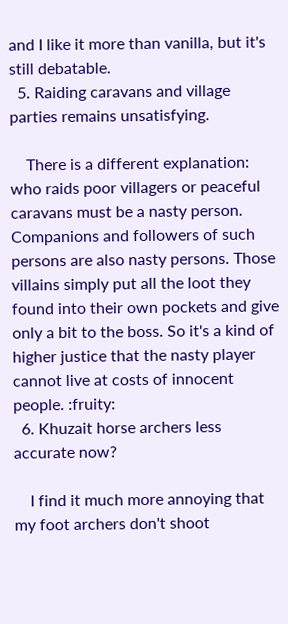and I like it more than vanilla, but it's still debatable.
  5. Raiding caravans and village parties remains unsatisfying.

    There is a different explanation: who raids poor villagers or peaceful caravans must be a nasty person. Companions and followers of such persons are also nasty persons. Those villains simply put all the loot they found into their own pockets and give only a bit to the boss. So it's a kind of higher justice that the nasty player cannot live at costs of innocent people. :fruity:
  6. Khuzait horse archers less accurate now?

    I find it much more annoying that my foot archers don't shoot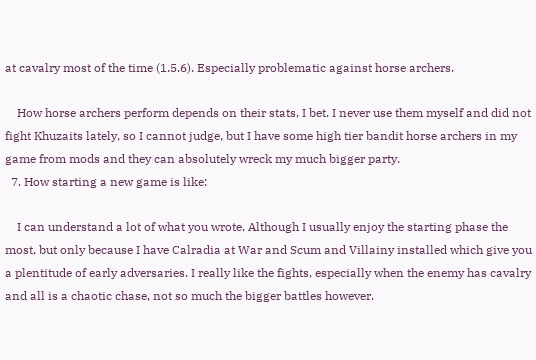at cavalry most of the time (1.5.6). Especially problematic against horse archers.

    How horse archers perform depends on their stats, I bet. I never use them myself and did not fight Khuzaits lately, so I cannot judge, but I have some high tier bandit horse archers in my game from mods and they can absolutely wreck my much bigger party.
  7. How starting a new game is like:

    I can understand a lot of what you wrote. Although I usually enjoy the starting phase the most, but only because I have Calradia at War and Scum and Villainy installed which give you a plentitude of early adversaries. I really like the fights, especially when the enemy has cavalry and all is a chaotic chase, not so much the bigger battles however.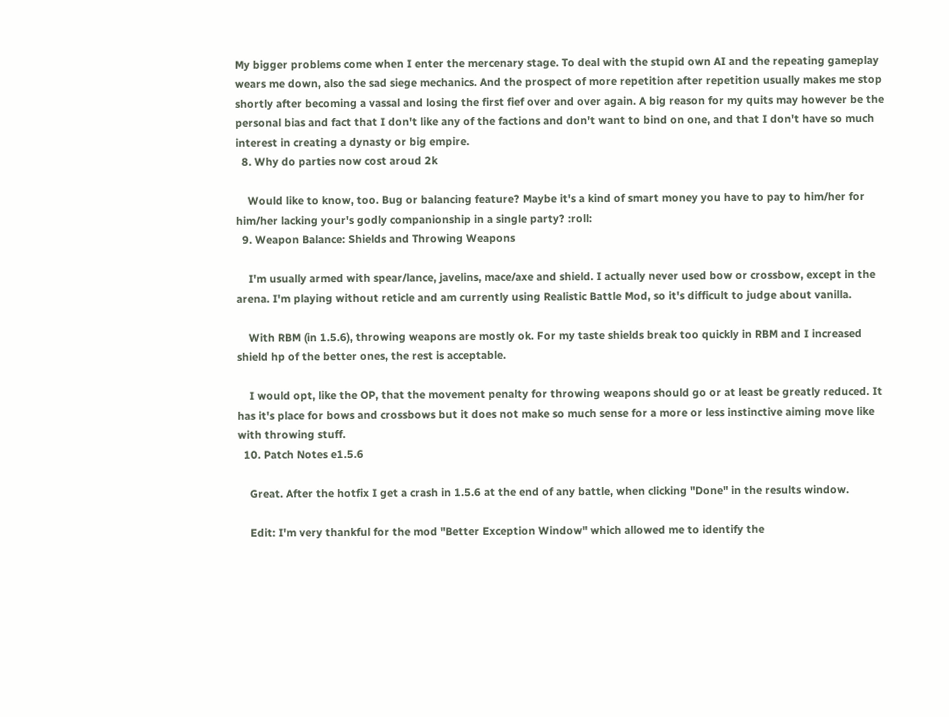My bigger problems come when I enter the mercenary stage. To deal with the stupid own AI and the repeating gameplay wears me down, also the sad siege mechanics. And the prospect of more repetition after repetition usually makes me stop shortly after becoming a vassal and losing the first fief over and over again. A big reason for my quits may however be the personal bias and fact that I don't like any of the factions and don't want to bind on one, and that I don't have so much interest in creating a dynasty or big empire.
  8. Why do parties now cost aroud 2k

    Would like to know, too. Bug or balancing feature? Maybe it's a kind of smart money you have to pay to him/her for him/her lacking your's godly companionship in a single party? :roll:
  9. Weapon Balance: Shields and Throwing Weapons

    I'm usually armed with spear/lance, javelins, mace/axe and shield. I actually never used bow or crossbow, except in the arena. I'm playing without reticle and am currently using Realistic Battle Mod, so it's difficult to judge about vanilla.

    With RBM (in 1.5.6), throwing weapons are mostly ok. For my taste shields break too quickly in RBM and I increased shield hp of the better ones, the rest is acceptable.

    I would opt, like the OP, that the movement penalty for throwing weapons should go or at least be greatly reduced. It has it's place for bows and crossbows but it does not make so much sense for a more or less instinctive aiming move like with throwing stuff.
  10. Patch Notes e1.5.6

    Great. After the hotfix I get a crash in 1.5.6 at the end of any battle, when clicking "Done" in the results window.

    Edit: I'm very thankful for the mod "Better Exception Window" which allowed me to identify the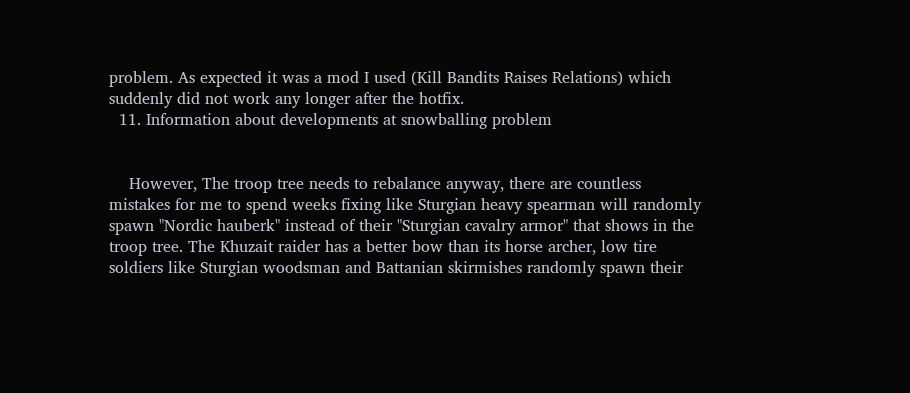problem. As expected it was a mod I used (Kill Bandits Raises Relations) which suddenly did not work any longer after the hotfix.
  11. Information about developments at snowballing problem


    However, The troop tree needs to rebalance anyway, there are countless mistakes for me to spend weeks fixing like Sturgian heavy spearman will randomly spawn "Nordic hauberk" instead of their "Sturgian cavalry armor" that shows in the troop tree. The Khuzait raider has a better bow than its horse archer, low tire soldiers like Sturgian woodsman and Battanian skirmishes randomly spawn their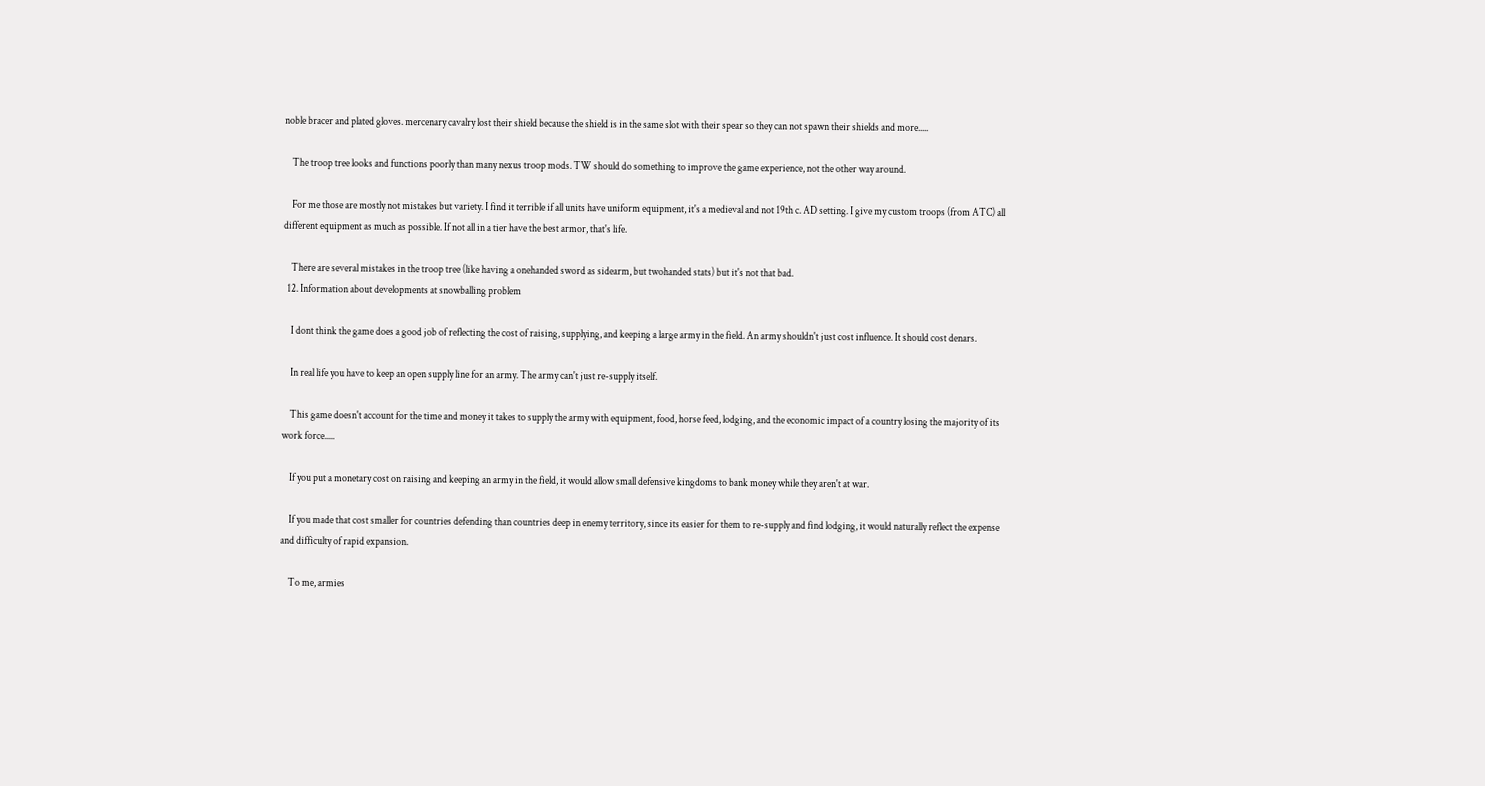noble bracer and plated gloves. mercenary cavalry lost their shield because the shield is in the same slot with their spear so they can not spawn their shields and more.....

    The troop tree looks and functions poorly than many nexus troop mods. TW should do something to improve the game experience, not the other way around.

    For me those are mostly not mistakes but variety. I find it terrible if all units have uniform equipment, it's a medieval and not 19th c. AD setting. I give my custom troops (from ATC) all different equipment as much as possible. If not all in a tier have the best armor, that's life.

    There are several mistakes in the troop tree (like having a onehanded sword as sidearm, but twohanded stats) but it's not that bad.
  12. Information about developments at snowballing problem

    I dont think the game does a good job of reflecting the cost of raising, supplying, and keeping a large army in the field. An army shouldn't just cost influence. It should cost denars.

    In real life you have to keep an open supply line for an army. The army can't just re-supply itself.

    This game doesn't account for the time and money it takes to supply the army with equipment, food, horse feed, lodging, and the economic impact of a country losing the majority of its work force.....

    If you put a monetary cost on raising and keeping an army in the field, it would allow small defensive kingdoms to bank money while they aren't at war.

    If you made that cost smaller for countries defending than countries deep in enemy territory, since its easier for them to re-supply and find lodging, it would naturally reflect the expense and difficulty of rapid expansion.

    To me, armies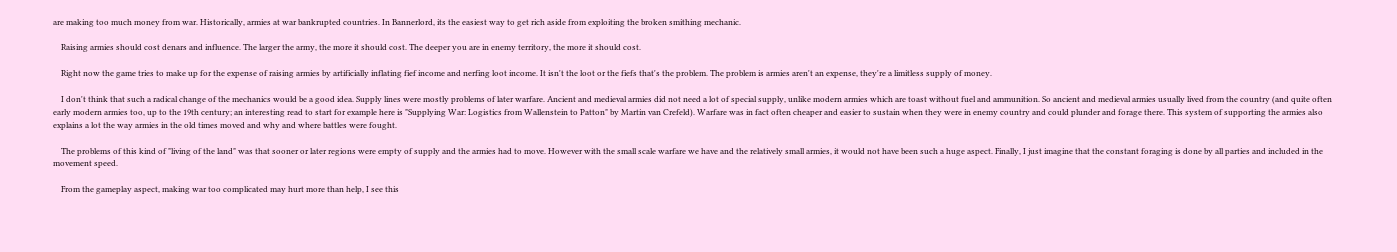are making too much money from war. Historically, armies at war bankrupted countries. In Bannerlord, its the easiest way to get rich aside from exploiting the broken smithing mechanic.

    Raising armies should cost denars and influence. The larger the army, the more it should cost. The deeper you are in enemy territory, the more it should cost.

    Right now the game tries to make up for the expense of raising armies by artificially inflating fief income and nerfing loot income. It isn't the loot or the fiefs that's the problem. The problem is armies aren't an expense, they're a limitless supply of money.

    I don't think that such a radical change of the mechanics would be a good idea. Supply lines were mostly problems of later warfare. Ancient and medieval armies did not need a lot of special supply, unlike modern armies which are toast without fuel and ammunition. So ancient and medieval armies usually lived from the country (and quite often early modern armies too, up to the 19th century; an interesting read to start for example here is "Supplying War: Logistics from Wallenstein to Patton" by Martin van Crefeld). Warfare was in fact often cheaper and easier to sustain when they were in enemy country and could plunder and forage there. This system of supporting the armies also explains a lot the way armies in the old times moved and why and where battles were fought.

    The problems of this kind of "living of the land" was that sooner or later regions were empty of supply and the armies had to move. However with the small scale warfare we have and the relatively small armies, it would not have been such a huge aspect. Finally, I just imagine that the constant foraging is done by all parties and included in the movement speed.

    From the gameplay aspect, making war too complicated may hurt more than help, I see this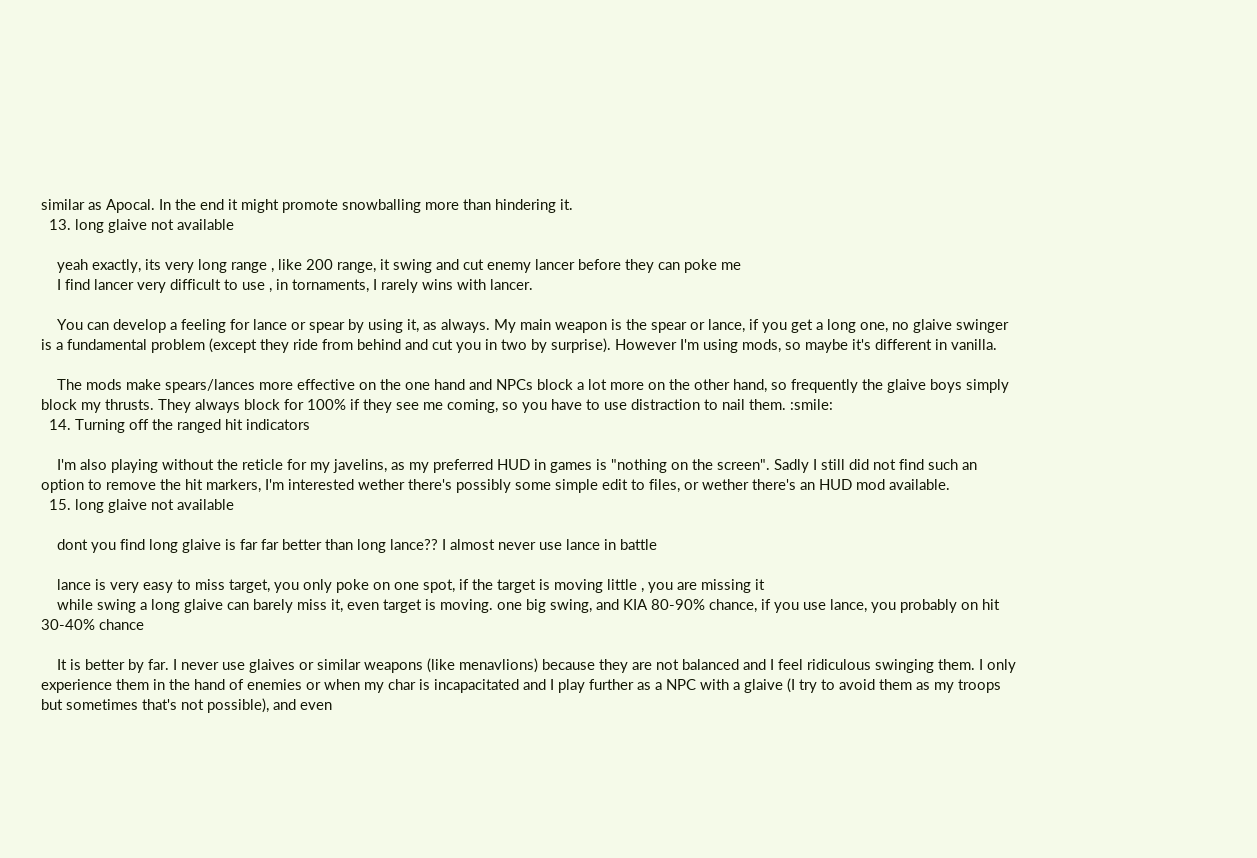similar as Apocal. In the end it might promote snowballing more than hindering it.
  13. long glaive not available

    yeah exactly, its very long range , like 200 range, it swing and cut enemy lancer before they can poke me
    I find lancer very difficult to use , in tornaments, I rarely wins with lancer.

    You can develop a feeling for lance or spear by using it, as always. My main weapon is the spear or lance, if you get a long one, no glaive swinger is a fundamental problem (except they ride from behind and cut you in two by surprise). However I'm using mods, so maybe it's different in vanilla.

    The mods make spears/lances more effective on the one hand and NPCs block a lot more on the other hand, so frequently the glaive boys simply block my thrusts. They always block for 100% if they see me coming, so you have to use distraction to nail them. :smile:
  14. Turning off the ranged hit indicators

    I'm also playing without the reticle for my javelins, as my preferred HUD in games is "nothing on the screen". Sadly I still did not find such an option to remove the hit markers, I'm interested wether there's possibly some simple edit to files, or wether there's an HUD mod available.
  15. long glaive not available

    dont you find long glaive is far far better than long lance?? I almost never use lance in battle

    lance is very easy to miss target, you only poke on one spot, if the target is moving little , you are missing it
    while swing a long glaive can barely miss it, even target is moving. one big swing, and KIA 80-90% chance, if you use lance, you probably on hit 30-40% chance

    It is better by far. I never use glaives or similar weapons (like menavlions) because they are not balanced and I feel ridiculous swinging them. I only experience them in the hand of enemies or when my char is incapacitated and I play further as a NPC with a glaive (I try to avoid them as my troops but sometimes that's not possible), and even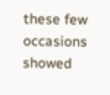these few occasions showed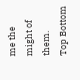me the might of them.
Top Bottom